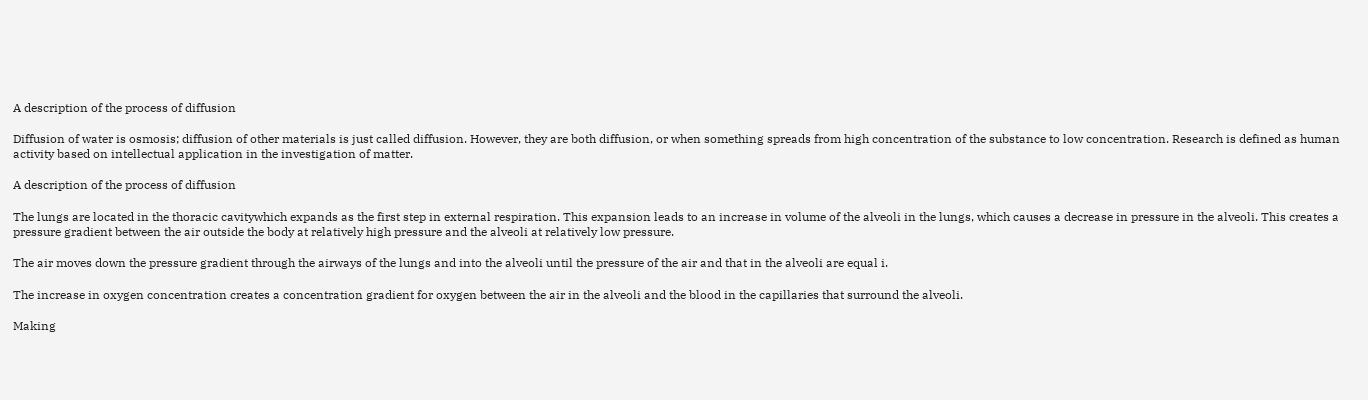A description of the process of diffusion

Diffusion of water is osmosis; diffusion of other materials is just called diffusion. However, they are both diffusion, or when something spreads from high concentration of the substance to low concentration. Research is defined as human activity based on intellectual application in the investigation of matter.

A description of the process of diffusion

The lungs are located in the thoracic cavitywhich expands as the first step in external respiration. This expansion leads to an increase in volume of the alveoli in the lungs, which causes a decrease in pressure in the alveoli. This creates a pressure gradient between the air outside the body at relatively high pressure and the alveoli at relatively low pressure.

The air moves down the pressure gradient through the airways of the lungs and into the alveoli until the pressure of the air and that in the alveoli are equal i.

The increase in oxygen concentration creates a concentration gradient for oxygen between the air in the alveoli and the blood in the capillaries that surround the alveoli.

Making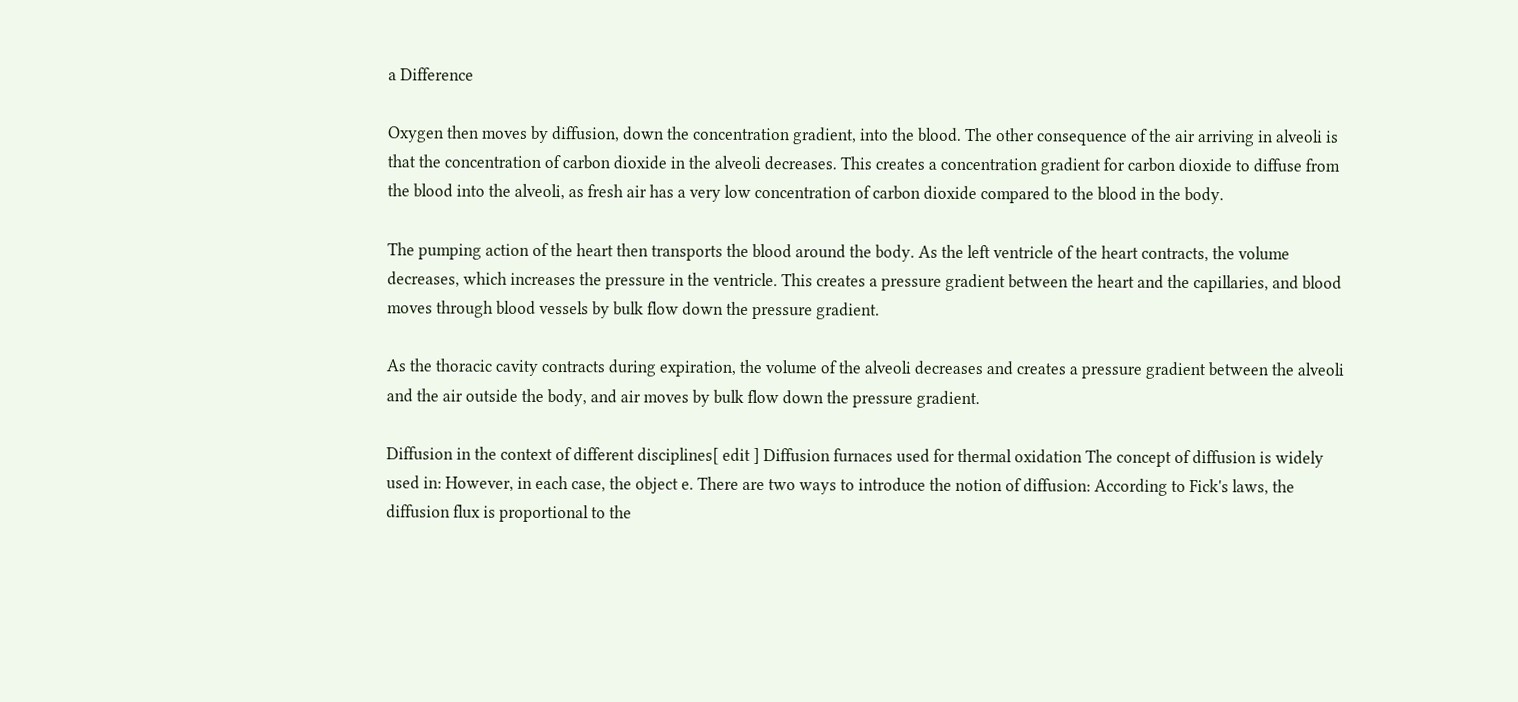a Difference

Oxygen then moves by diffusion, down the concentration gradient, into the blood. The other consequence of the air arriving in alveoli is that the concentration of carbon dioxide in the alveoli decreases. This creates a concentration gradient for carbon dioxide to diffuse from the blood into the alveoli, as fresh air has a very low concentration of carbon dioxide compared to the blood in the body.

The pumping action of the heart then transports the blood around the body. As the left ventricle of the heart contracts, the volume decreases, which increases the pressure in the ventricle. This creates a pressure gradient between the heart and the capillaries, and blood moves through blood vessels by bulk flow down the pressure gradient.

As the thoracic cavity contracts during expiration, the volume of the alveoli decreases and creates a pressure gradient between the alveoli and the air outside the body, and air moves by bulk flow down the pressure gradient.

Diffusion in the context of different disciplines[ edit ] Diffusion furnaces used for thermal oxidation The concept of diffusion is widely used in: However, in each case, the object e. There are two ways to introduce the notion of diffusion: According to Fick's laws, the diffusion flux is proportional to the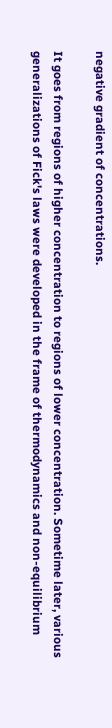negative gradient of concentrations.

It goes from regions of higher concentration to regions of lower concentration. Sometime later, various generalizations of Fick's laws were developed in the frame of thermodynamics and non-equilibrium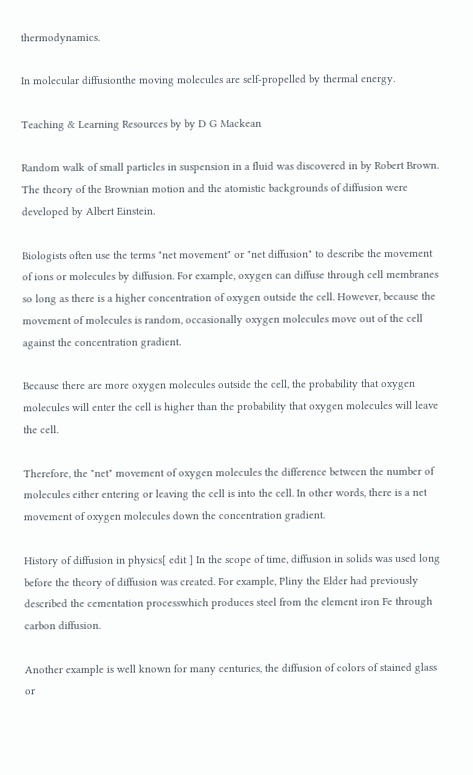thermodynamics.

In molecular diffusionthe moving molecules are self-propelled by thermal energy.

Teaching & Learning Resources by by D G Mackean

Random walk of small particles in suspension in a fluid was discovered in by Robert Brown. The theory of the Brownian motion and the atomistic backgrounds of diffusion were developed by Albert Einstein.

Biologists often use the terms "net movement" or "net diffusion" to describe the movement of ions or molecules by diffusion. For example, oxygen can diffuse through cell membranes so long as there is a higher concentration of oxygen outside the cell. However, because the movement of molecules is random, occasionally oxygen molecules move out of the cell against the concentration gradient.

Because there are more oxygen molecules outside the cell, the probability that oxygen molecules will enter the cell is higher than the probability that oxygen molecules will leave the cell.

Therefore, the "net" movement of oxygen molecules the difference between the number of molecules either entering or leaving the cell is into the cell. In other words, there is a net movement of oxygen molecules down the concentration gradient.

History of diffusion in physics[ edit ] In the scope of time, diffusion in solids was used long before the theory of diffusion was created. For example, Pliny the Elder had previously described the cementation processwhich produces steel from the element iron Fe through carbon diffusion.

Another example is well known for many centuries, the diffusion of colors of stained glass or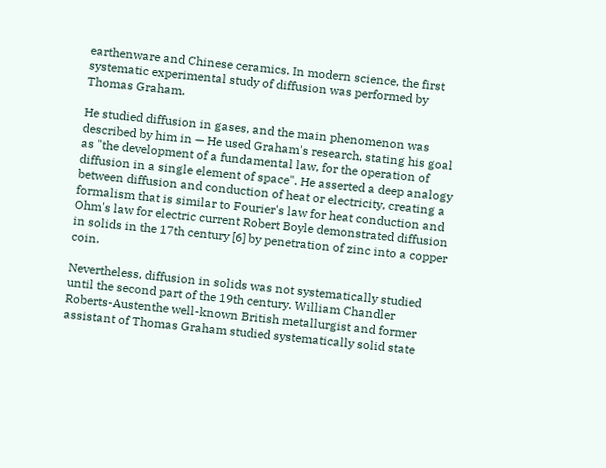earthenware and Chinese ceramics. In modern science, the first systematic experimental study of diffusion was performed by Thomas Graham.

He studied diffusion in gases, and the main phenomenon was described by him in — He used Graham's research, stating his goal as "the development of a fundamental law, for the operation of diffusion in a single element of space". He asserted a deep analogy between diffusion and conduction of heat or electricity, creating a formalism that is similar to Fourier's law for heat conduction and Ohm's law for electric current Robert Boyle demonstrated diffusion in solids in the 17th century [6] by penetration of zinc into a copper coin.

Nevertheless, diffusion in solids was not systematically studied until the second part of the 19th century. William Chandler Roberts-Austenthe well-known British metallurgist and former assistant of Thomas Graham studied systematically solid state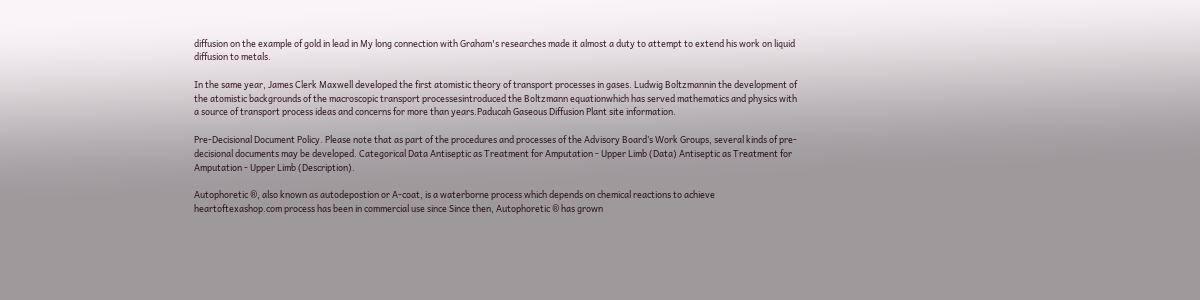diffusion on the example of gold in lead in My long connection with Graham's researches made it almost a duty to attempt to extend his work on liquid diffusion to metals.

In the same year, James Clerk Maxwell developed the first atomistic theory of transport processes in gases. Ludwig Boltzmannin the development of the atomistic backgrounds of the macroscopic transport processesintroduced the Boltzmann equationwhich has served mathematics and physics with a source of transport process ideas and concerns for more than years.Paducah Gaseous Diffusion Plant site information.

Pre-Decisional Document Policy. Please note that as part of the procedures and processes of the Advisory Board’s Work Groups, several kinds of pre-decisional documents may be developed. Categorical Data Antiseptic as Treatment for Amputation - Upper Limb (Data) Antiseptic as Treatment for Amputation - Upper Limb (Description).

Autophoretic ®, also known as autodepostion or A-coat, is a waterborne process which depends on chemical reactions to achieve heartoftexashop.com process has been in commercial use since Since then, Autophoretic ® has grown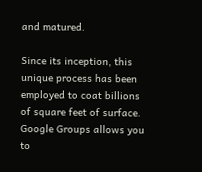and matured.

Since its inception, this unique process has been employed to coat billions of square feet of surface. Google Groups allows you to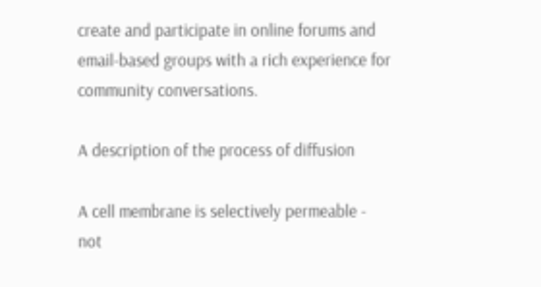create and participate in online forums and email-based groups with a rich experience for community conversations.

A description of the process of diffusion

A cell membrane is selectively permeable - not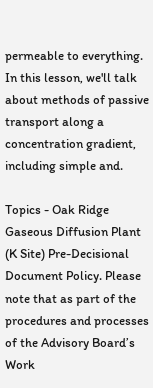permeable to everything. In this lesson, we'll talk about methods of passive transport along a concentration gradient, including simple and.

Topics - Oak Ridge Gaseous Diffusion Plant (K Site) Pre-Decisional Document Policy. Please note that as part of the procedures and processes of the Advisory Board’s Work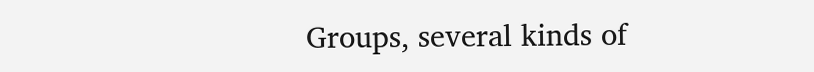Groups, several kinds of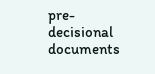pre-decisional documents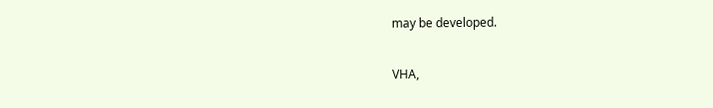may be developed.

VHA,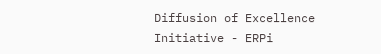Diffusion of Excellence Initiative - ERPi